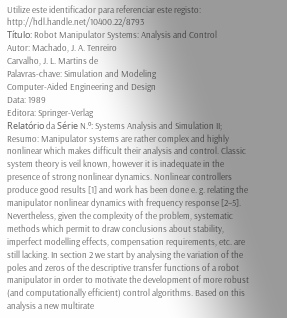Utilize este identificador para referenciar este registo: http://hdl.handle.net/10400.22/8793
Título: Robot Manipulator Systems: Analysis and Control
Autor: Machado, J. A. Tenreiro
Carvalho, J. L. Martins de
Palavras-chave: Simulation and Modeling
Computer-Aided Engineering and Design
Data: 1989
Editora: Springer-Verlag
Relatório da Série N.º: Systems Analysis and Simulation II;
Resumo: Manipulator systems are rather complex and highly nonlinear which makes difficult their analysis and control. Classic system theory is veil known, however it is inadequate in the presence of strong nonlinear dynamics. Nonlinear controllers produce good results [1] and work has been done e. g. relating the manipulator nonlinear dynamics with frequency response [2–5]. Nevertheless, given the complexity of the problem, systematic methods which permit to draw conclusions about stability, imperfect modelling effects, compensation requirements, etc. are still lacking. In section 2 we start by analysing the variation of the poles and zeros of the descriptive transfer functions of a robot manipulator in order to motivate the development of more robust (and computationally efficient) control algorithms. Based on this analysis a new multirate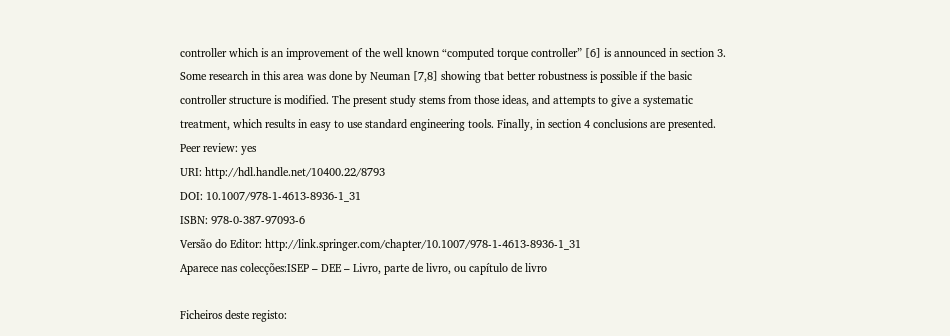controller which is an improvement of the well known “computed torque controller” [6] is announced in section 3. Some research in this area was done by Neuman [7,8] showing tbat better robustness is possible if the basic controller structure is modified. The present study stems from those ideas, and attempts to give a systematic treatment, which results in easy to use standard engineering tools. Finally, in section 4 conclusions are presented.
Peer review: yes
URI: http://hdl.handle.net/10400.22/8793
DOI: 10.1007/978-1-4613-8936-1_31
ISBN: 978-0-387-97093-6
Versão do Editor: http://link.springer.com/chapter/10.1007/978-1-4613-8936-1_31
Aparece nas colecções:ISEP – DEE – Livro, parte de livro, ou capítulo de livro

Ficheiros deste registo: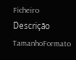Ficheiro Descrição TamanhoFormato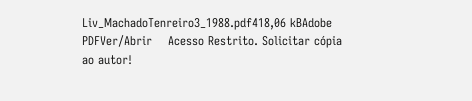Liv_MachadoTenreiro3_1988.pdf418,06 kBAdobe PDFVer/Abrir    Acesso Restrito. Solicitar cópia ao autor!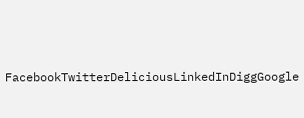FacebookTwitterDeliciousLinkedInDiggGoogle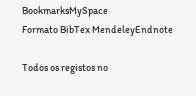BookmarksMySpace
Formato BibTex MendeleyEndnote

Todos os registos no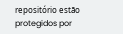repositório estão protegidos por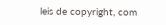leis de copyright, com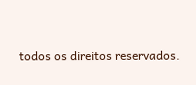todos os direitos reservados.